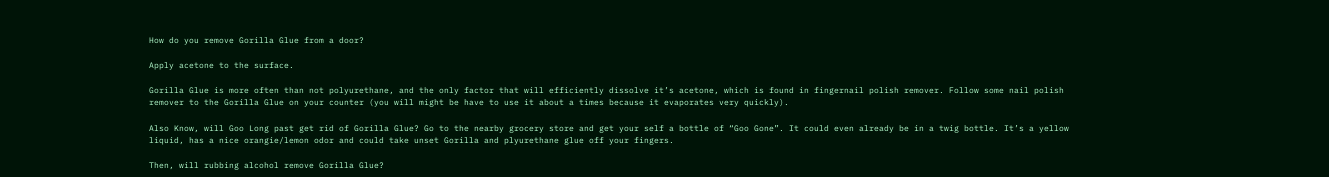How do you remove Gorilla Glue from a door?

Apply acetone to the surface.

Gorilla Glue is more often than not polyurethane, and the only factor that will efficiently dissolve it’s acetone, which is found in fingernail polish remover. Follow some nail polish remover to the Gorilla Glue on your counter (you will might be have to use it about a times because it evaporates very quickly).

Also Know, will Goo Long past get rid of Gorilla Glue? Go to the nearby grocery store and get your self a bottle of “Goo Gone”. It could even already be in a twig bottle. It’s a yellow liquid, has a nice orangie/lemon odor and could take unset Gorilla and plyurethane glue off your fingers.

Then, will rubbing alcohol remove Gorilla Glue?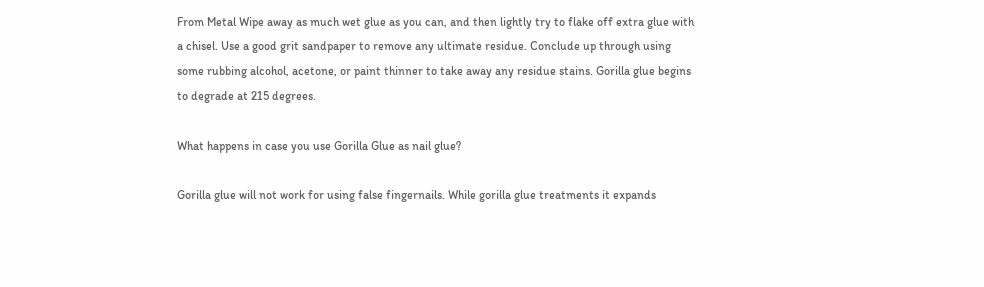From Metal Wipe away as much wet glue as you can, and then lightly try to flake off extra glue with a chisel. Use a good grit sandpaper to remove any ultimate residue. Conclude up through using some rubbing alcohol, acetone, or paint thinner to take away any residue stains. Gorilla glue begins to degrade at 215 degrees.

What happens in case you use Gorilla Glue as nail glue?

Gorilla glue will not work for using false fingernails. While gorilla glue treatments it expands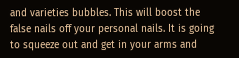and varieties bubbles. This will boost the false nails off your personal nails. It is going to squeeze out and get in your arms and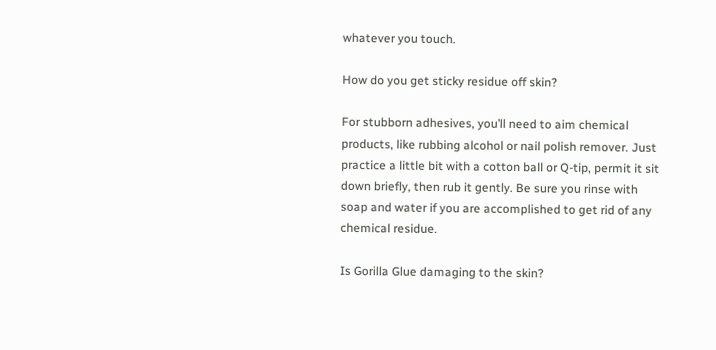whatever you touch.

How do you get sticky residue off skin?

For stubborn adhesives, you’ll need to aim chemical products, like rubbing alcohol or nail polish remover. Just practice a little bit with a cotton ball or Q-tip, permit it sit down briefly, then rub it gently. Be sure you rinse with soap and water if you are accomplished to get rid of any chemical residue.

Is Gorilla Glue damaging to the skin?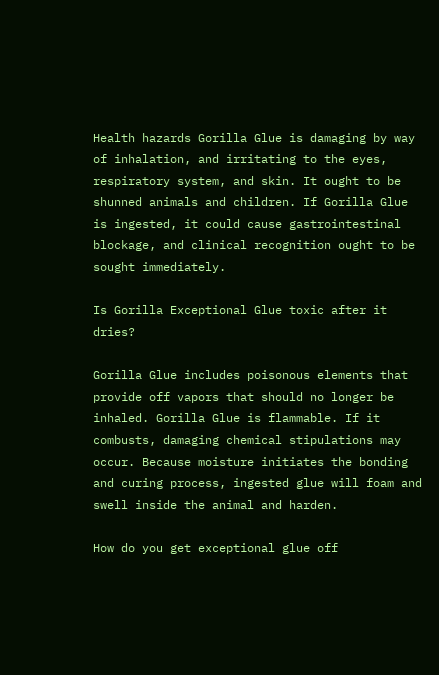Health hazards Gorilla Glue is damaging by way of inhalation, and irritating to the eyes, respiratory system, and skin. It ought to be shunned animals and children. If Gorilla Glue is ingested, it could cause gastrointestinal blockage, and clinical recognition ought to be sought immediately.

Is Gorilla Exceptional Glue toxic after it dries?

Gorilla Glue includes poisonous elements that provide off vapors that should no longer be inhaled. Gorilla Glue is flammable. If it combusts, damaging chemical stipulations may occur. Because moisture initiates the bonding and curing process, ingested glue will foam and swell inside the animal and harden.

How do you get exceptional glue off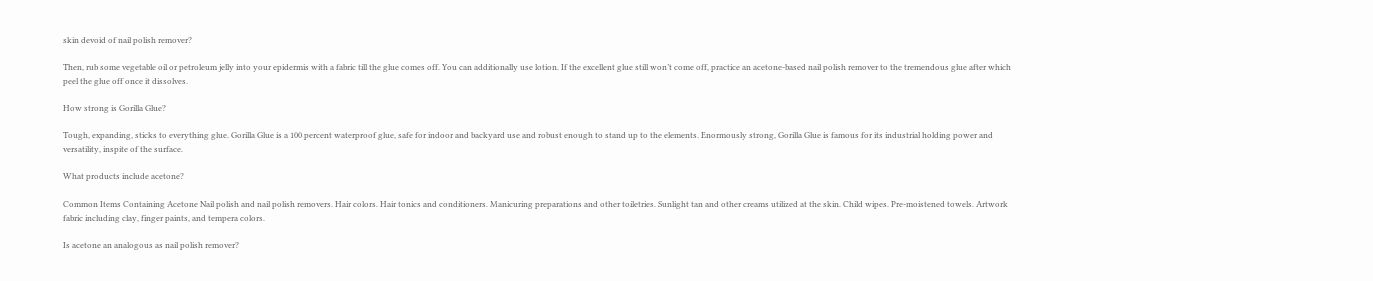skin devoid of nail polish remover?

Then, rub some vegetable oil or petroleum jelly into your epidermis with a fabric till the glue comes off. You can additionally use lotion. If the excellent glue still won’t come off, practice an acetone-based nail polish remover to the tremendous glue after which peel the glue off once it dissolves.

How strong is Gorilla Glue?

Tough, expanding, sticks to everything glue. Gorilla Glue is a 100 percent waterproof glue, safe for indoor and backyard use and robust enough to stand up to the elements. Enormously strong, Gorilla Glue is famous for its industrial holding power and versatility, inspite of the surface.

What products include acetone?

Common Items Containing Acetone Nail polish and nail polish removers. Hair colors. Hair tonics and conditioners. Manicuring preparations and other toiletries. Sunlight tan and other creams utilized at the skin. Child wipes. Pre-moistened towels. Artwork fabric including clay, finger paints, and tempera colors.

Is acetone an analogous as nail polish remover?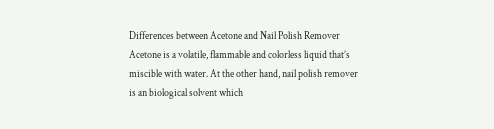Differences between Acetone and Nail Polish Remover Acetone is a volatile, flammable and colorless liquid that’s miscible with water. At the other hand, nail polish remover is an biological solvent which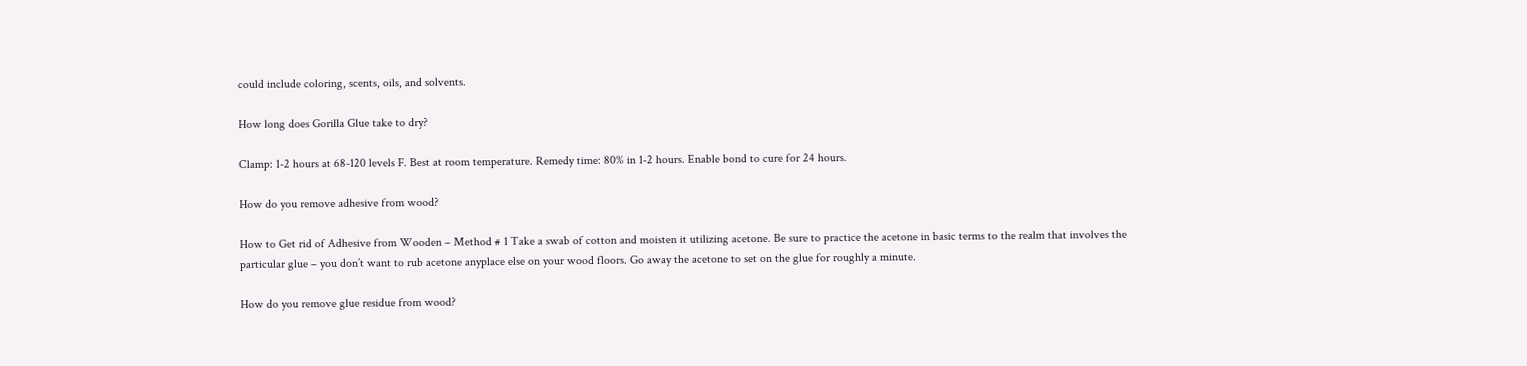could include coloring, scents, oils, and solvents.

How long does Gorilla Glue take to dry?

Clamp: 1-2 hours at 68-120 levels F. Best at room temperature. Remedy time: 80% in 1-2 hours. Enable bond to cure for 24 hours.

How do you remove adhesive from wood?

How to Get rid of Adhesive from Wooden – Method # 1 Take a swab of cotton and moisten it utilizing acetone. Be sure to practice the acetone in basic terms to the realm that involves the particular glue – you don’t want to rub acetone anyplace else on your wood floors. Go away the acetone to set on the glue for roughly a minute.

How do you remove glue residue from wood?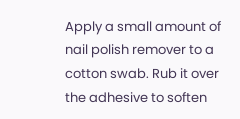Apply a small amount of nail polish remover to a cotton swab. Rub it over the adhesive to soften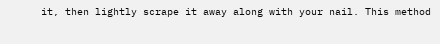it, then lightly scrape it away along with your nail. This method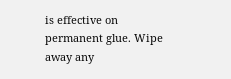is effective on permanent glue. Wipe away any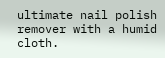ultimate nail polish remover with a humid cloth.